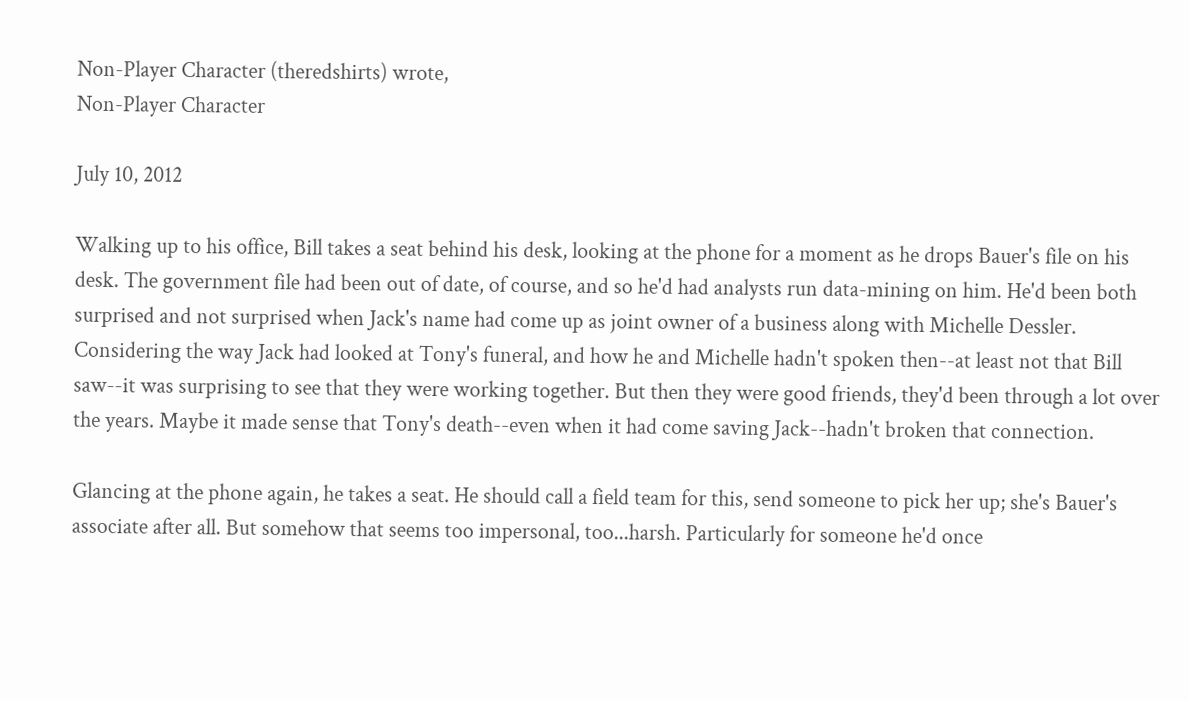Non-Player Character (theredshirts) wrote,
Non-Player Character

July 10, 2012

Walking up to his office, Bill takes a seat behind his desk, looking at the phone for a moment as he drops Bauer's file on his desk. The government file had been out of date, of course, and so he'd had analysts run data-mining on him. He'd been both surprised and not surprised when Jack's name had come up as joint owner of a business along with Michelle Dessler. Considering the way Jack had looked at Tony's funeral, and how he and Michelle hadn't spoken then--at least not that Bill saw--it was surprising to see that they were working together. But then they were good friends, they'd been through a lot over the years. Maybe it made sense that Tony's death--even when it had come saving Jack--hadn't broken that connection.

Glancing at the phone again, he takes a seat. He should call a field team for this, send someone to pick her up; she's Bauer's associate after all. But somehow that seems too impersonal, too...harsh. Particularly for someone he'd once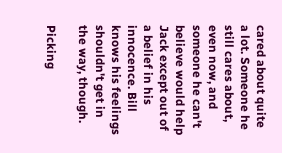cared about quite a lot. Someone he still cares about, even now, and someone he can't believe would help Jack except out of a belief in his innocence. Bill knows his feelings shouldn't get in the way, though.

Picking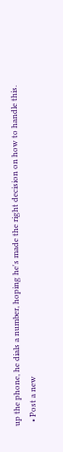up the phone, he dials a number, hoping he's made the right decision on how to handle this.
  • Post a new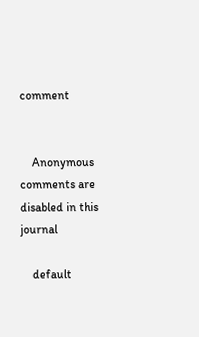comment


    Anonymous comments are disabled in this journal

    default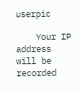userpic

    Your IP address will be recorded